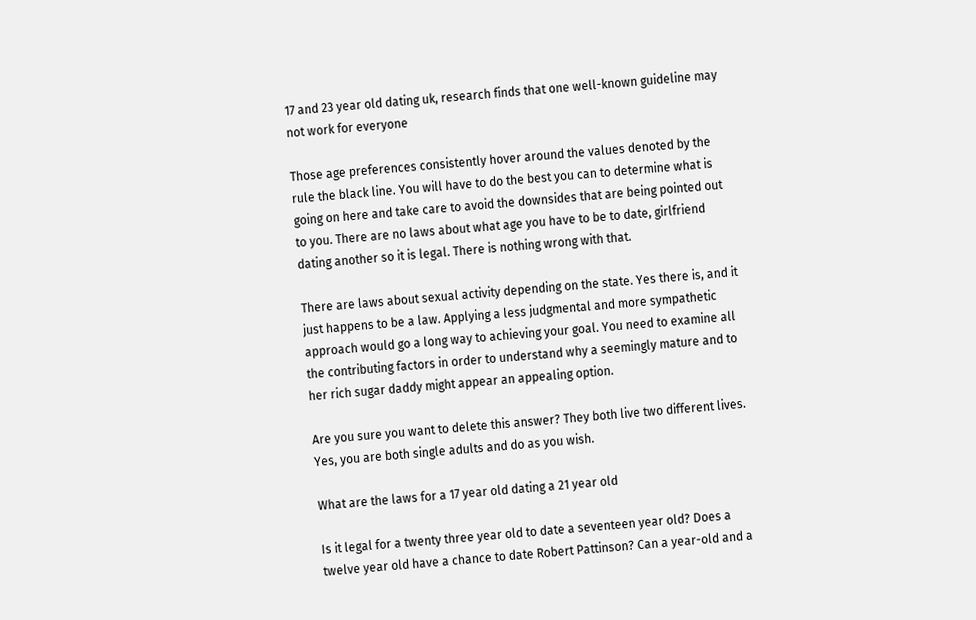17 and 23 year old dating uk, research finds that one well-known guideline may not work for everyone

Those age preferences consistently hover around the values denoted by the rule the black line. You will have to do the best you can to determine what is going on here and take care to avoid the downsides that are being pointed out to you. There are no laws about what age you have to be to date, girlfriend dating another so it is legal. There is nothing wrong with that.

There are laws about sexual activity depending on the state. Yes there is, and it just happens to be a law. Applying a less judgmental and more sympathetic approach would go a long way to achieving your goal. You need to examine all the contributing factors in order to understand why a seemingly mature and to her rich sugar daddy might appear an appealing option.

Are you sure you want to delete this answer? They both live two different lives. Yes, you are both single adults and do as you wish.

What are the laws for a 17 year old dating a 21 year old

Is it legal for a twenty three year old to date a seventeen year old? Does a twelve year old have a chance to date Robert Pattinson? Can a year-old and a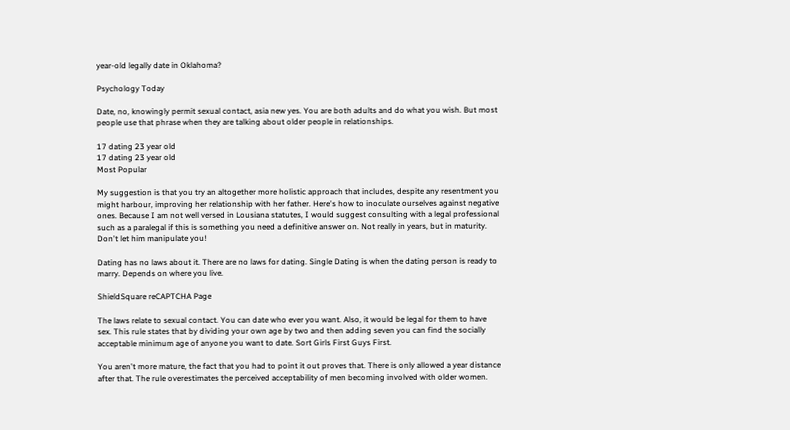year-old legally date in Oklahoma?

Psychology Today

Date, no, knowingly permit sexual contact, asia new yes. You are both adults and do what you wish. But most people use that phrase when they are talking about older people in relationships.

17 dating 23 year old
17 dating 23 year old
Most Popular

My suggestion is that you try an altogether more holistic approach that includes, despite any resentment you might harbour, improving her relationship with her father. Here's how to inoculate ourselves against negative ones. Because I am not well versed in Lousiana statutes, I would suggest consulting with a legal professional such as a paralegal if this is something you need a definitive answer on. Not really in years, but in maturity. Don't let him manipulate you!

Dating has no laws about it. There are no laws for dating. Single Dating is when the dating person is ready to marry. Depends on where you live.

ShieldSquare reCAPTCHA Page

The laws relate to sexual contact. You can date who ever you want. Also, it would be legal for them to have sex. This rule states that by dividing your own age by two and then adding seven you can find the socially acceptable minimum age of anyone you want to date. Sort Girls First Guys First.

You aren't more mature, the fact that you had to point it out proves that. There is only allowed a year distance after that. The rule overestimates the perceived acceptability of men becoming involved with older women.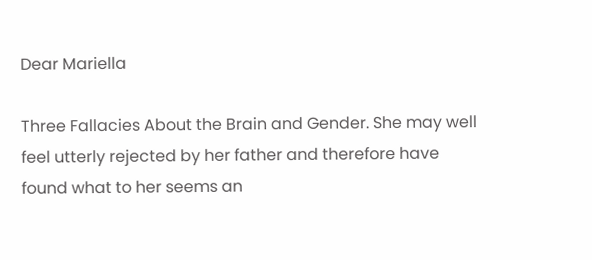Dear Mariella

Three Fallacies About the Brain and Gender. She may well feel utterly rejected by her father and therefore have found what to her seems an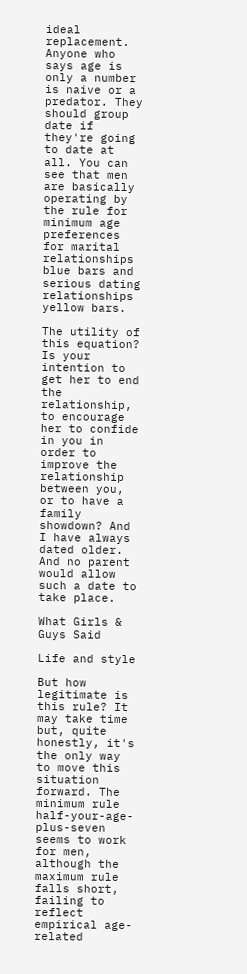ideal replacement. Anyone who says age is only a number is naive or a predator. They should group date if they're going to date at all. You can see that men are basically operating by the rule for minimum age preferences for marital relationships blue bars and serious dating relationships yellow bars.

The utility of this equation? Is your intention to get her to end the relationship, to encourage her to confide in you in order to improve the relationship between you, or to have a family showdown? And I have always dated older. And no parent would allow such a date to take place.

What Girls & Guys Said

Life and style

But how legitimate is this rule? It may take time but, quite honestly, it's the only way to move this situation forward. The minimum rule half-your-age-plus-seven seems to work for men, although the maximum rule falls short, failing to reflect empirical age-related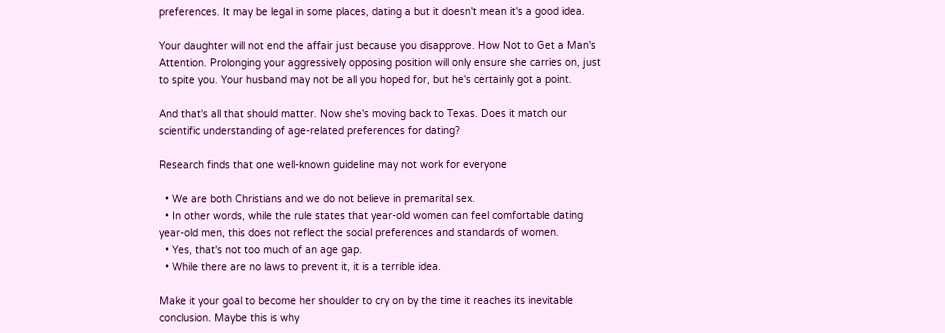preferences. It may be legal in some places, dating a but it doesn't mean it's a good idea.

Your daughter will not end the affair just because you disapprove. How Not to Get a Man's Attention. Prolonging your aggressively opposing position will only ensure she carries on, just to spite you. Your husband may not be all you hoped for, but he's certainly got a point.

And that's all that should matter. Now she's moving back to Texas. Does it match our scientific understanding of age-related preferences for dating?

Research finds that one well-known guideline may not work for everyone

  • We are both Christians and we do not believe in premarital sex.
  • In other words, while the rule states that year-old women can feel comfortable dating year-old men, this does not reflect the social preferences and standards of women.
  • Yes, that's not too much of an age gap.
  • While there are no laws to prevent it, it is a terrible idea.

Make it your goal to become her shoulder to cry on by the time it reaches its inevitable conclusion. Maybe this is why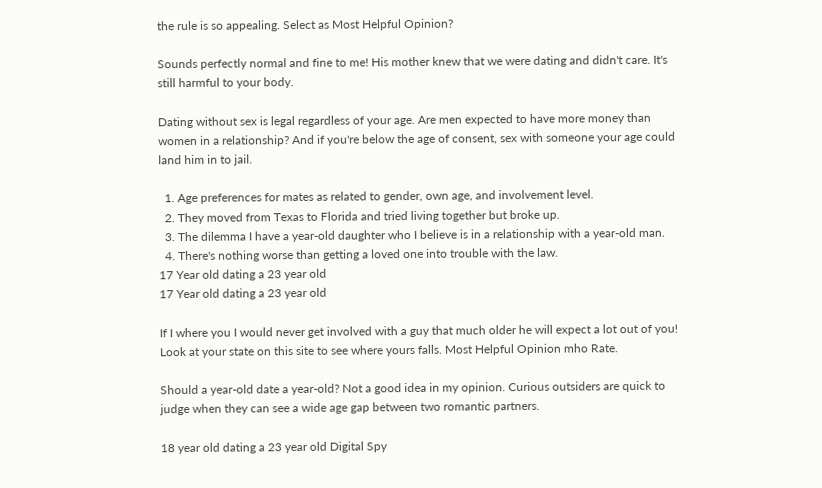the rule is so appealing. Select as Most Helpful Opinion?

Sounds perfectly normal and fine to me! His mother knew that we were dating and didn't care. It's still harmful to your body.

Dating without sex is legal regardless of your age. Are men expected to have more money than women in a relationship? And if you're below the age of consent, sex with someone your age could land him in to jail.

  1. Age preferences for mates as related to gender, own age, and involvement level.
  2. They moved from Texas to Florida and tried living together but broke up.
  3. The dilemma I have a year-old daughter who I believe is in a relationship with a year-old man.
  4. There's nothing worse than getting a loved one into trouble with the law.
17 Year old dating a 23 year old
17 Year old dating a 23 year old

If I where you I would never get involved with a guy that much older he will expect a lot out of you! Look at your state on this site to see where yours falls. Most Helpful Opinion mho Rate.

Should a year-old date a year-old? Not a good idea in my opinion. Curious outsiders are quick to judge when they can see a wide age gap between two romantic partners.

18 year old dating a 23 year old Digital Spy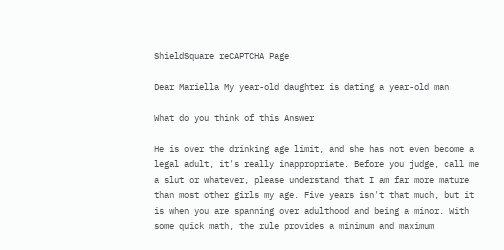ShieldSquare reCAPTCHA Page

Dear Mariella My year-old daughter is dating a year-old man

What do you think of this Answer

He is over the drinking age limit, and she has not even become a legal adult, it's really inappropriate. Before you judge, call me a slut or whatever, please understand that I am far more mature than most other girls my age. Five years isn't that much, but it is when you are spanning over adulthood and being a minor. With some quick math, the rule provides a minimum and maximum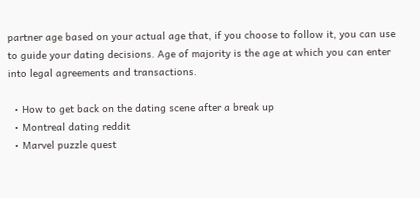partner age based on your actual age that, if you choose to follow it, you can use to guide your dating decisions. Age of majority is the age at which you can enter into legal agreements and transactions.

  • How to get back on the dating scene after a break up
  • Montreal dating reddit
  • Marvel puzzle quest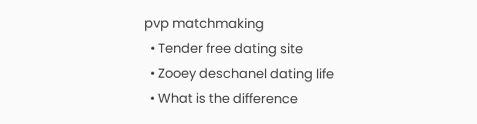pvp matchmaking
  • Tender free dating site
  • Zooey deschanel dating life
  • What is the difference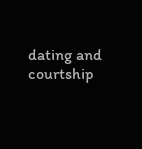dating and courtship